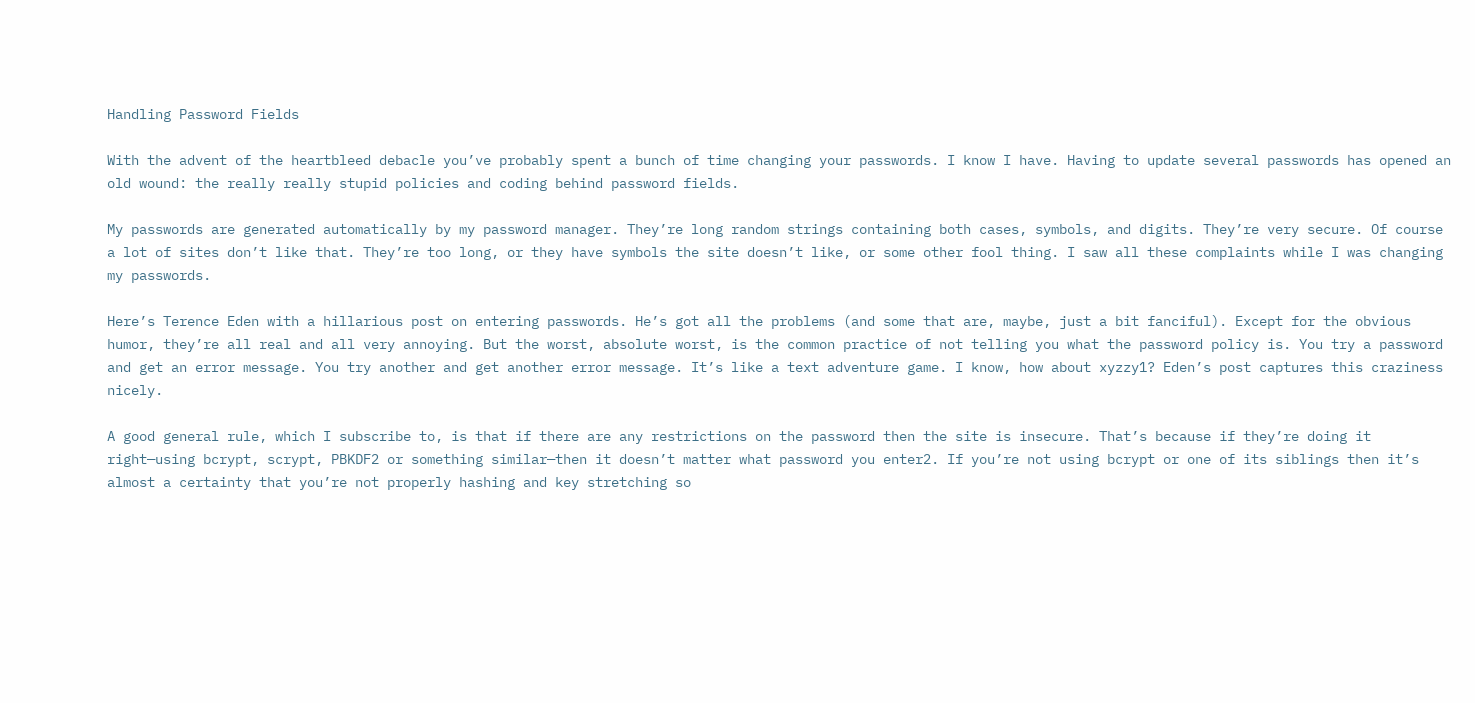Handling Password Fields

With the advent of the heartbleed debacle you’ve probably spent a bunch of time changing your passwords. I know I have. Having to update several passwords has opened an old wound: the really really stupid policies and coding behind password fields.

My passwords are generated automatically by my password manager. They’re long random strings containing both cases, symbols, and digits. They’re very secure. Of course a lot of sites don’t like that. They’re too long, or they have symbols the site doesn’t like, or some other fool thing. I saw all these complaints while I was changing my passwords.

Here’s Terence Eden with a hillarious post on entering passwords. He’s got all the problems (and some that are, maybe, just a bit fanciful). Except for the obvious humor, they’re all real and all very annoying. But the worst, absolute worst, is the common practice of not telling you what the password policy is. You try a password and get an error message. You try another and get another error message. It’s like a text adventure game. I know, how about xyzzy1? Eden’s post captures this craziness nicely.

A good general rule, which I subscribe to, is that if there are any restrictions on the password then the site is insecure. That’s because if they’re doing it right—using bcrypt, scrypt, PBKDF2 or something similar—then it doesn’t matter what password you enter2. If you’re not using bcrypt or one of its siblings then it’s almost a certainty that you’re not properly hashing and key stretching so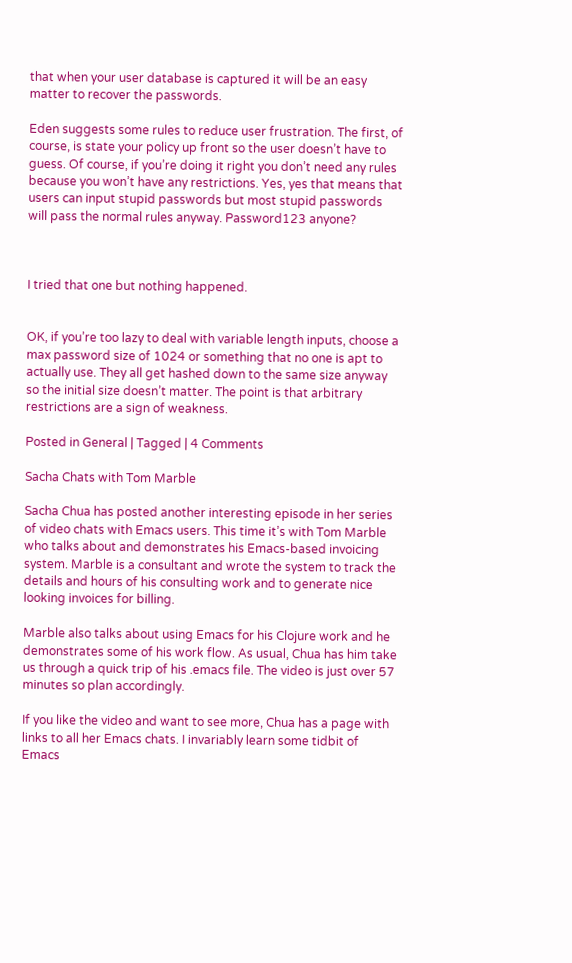that when your user database is captured it will be an easy matter to recover the passwords.

Eden suggests some rules to reduce user frustration. The first, of course, is state your policy up front so the user doesn’t have to guess. Of course, if you’re doing it right you don’t need any rules because you won’t have any restrictions. Yes, yes that means that users can input stupid passwords but most stupid passwords will pass the normal rules anyway. Password123 anyone?



I tried that one but nothing happened.


OK, if you’re too lazy to deal with variable length inputs, choose a max password size of 1024 or something that no one is apt to actually use. They all get hashed down to the same size anyway so the initial size doesn’t matter. The point is that arbitrary restrictions are a sign of weakness.

Posted in General | Tagged | 4 Comments

Sacha Chats with Tom Marble

Sacha Chua has posted another interesting episode in her series of video chats with Emacs users. This time it’s with Tom Marble who talks about and demonstrates his Emacs-based invoicing system. Marble is a consultant and wrote the system to track the details and hours of his consulting work and to generate nice looking invoices for billing.

Marble also talks about using Emacs for his Clojure work and he demonstrates some of his work flow. As usual, Chua has him take us through a quick trip of his .emacs file. The video is just over 57 minutes so plan accordingly.

If you like the video and want to see more, Chua has a page with links to all her Emacs chats. I invariably learn some tidbit of Emacs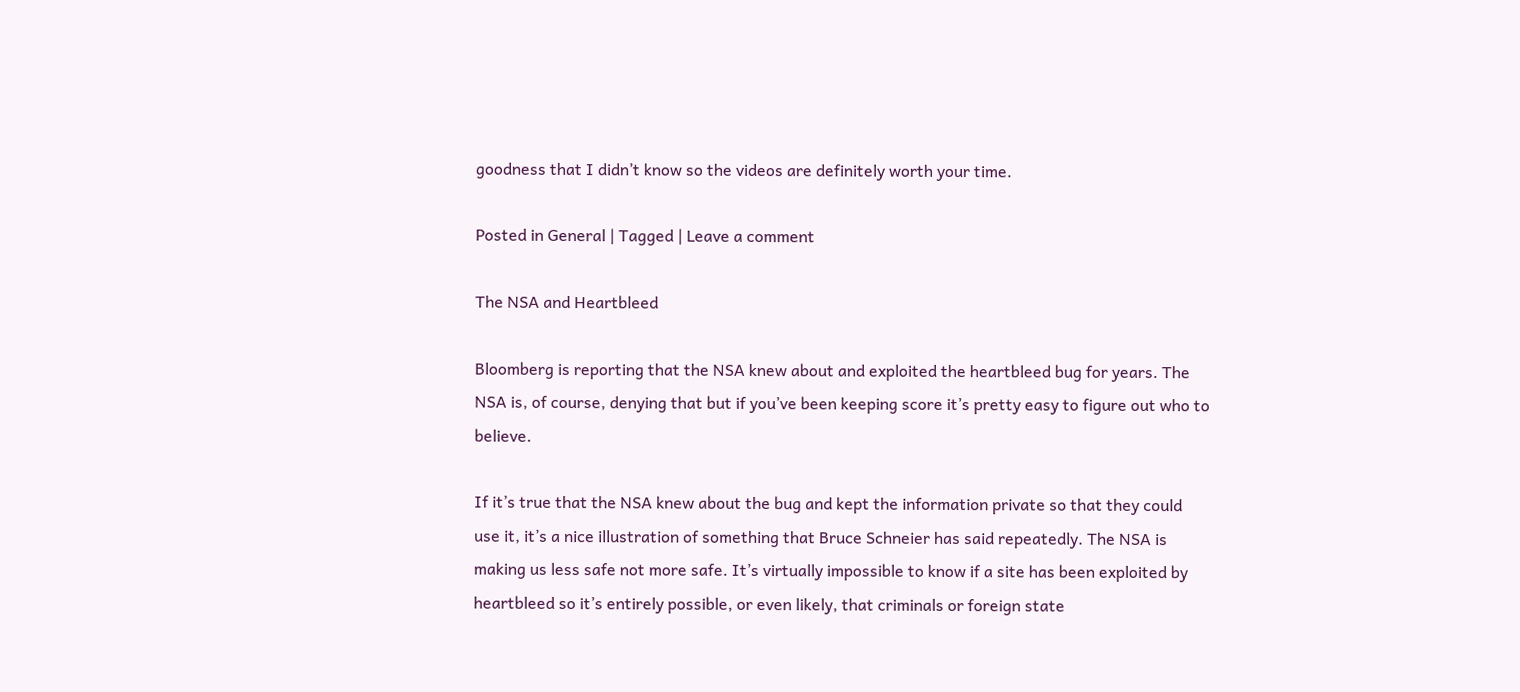goodness that I didn’t know so the videos are definitely worth your time.

Posted in General | Tagged | Leave a comment

The NSA and Heartbleed

Bloomberg is reporting that the NSA knew about and exploited the heartbleed bug for years. The NSA is, of course, denying that but if you’ve been keeping score it’s pretty easy to figure out who to believe.

If it’s true that the NSA knew about the bug and kept the information private so that they could use it, it’s a nice illustration of something that Bruce Schneier has said repeatedly. The NSA is making us less safe not more safe. It’s virtually impossible to know if a site has been exploited by heartbleed so it’s entirely possible, or even likely, that criminals or foreign state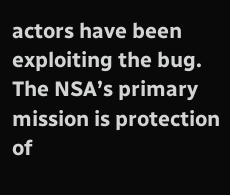actors have been exploiting the bug. The NSA’s primary mission is protection of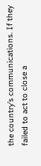the country’s communications. If they failed to act to close a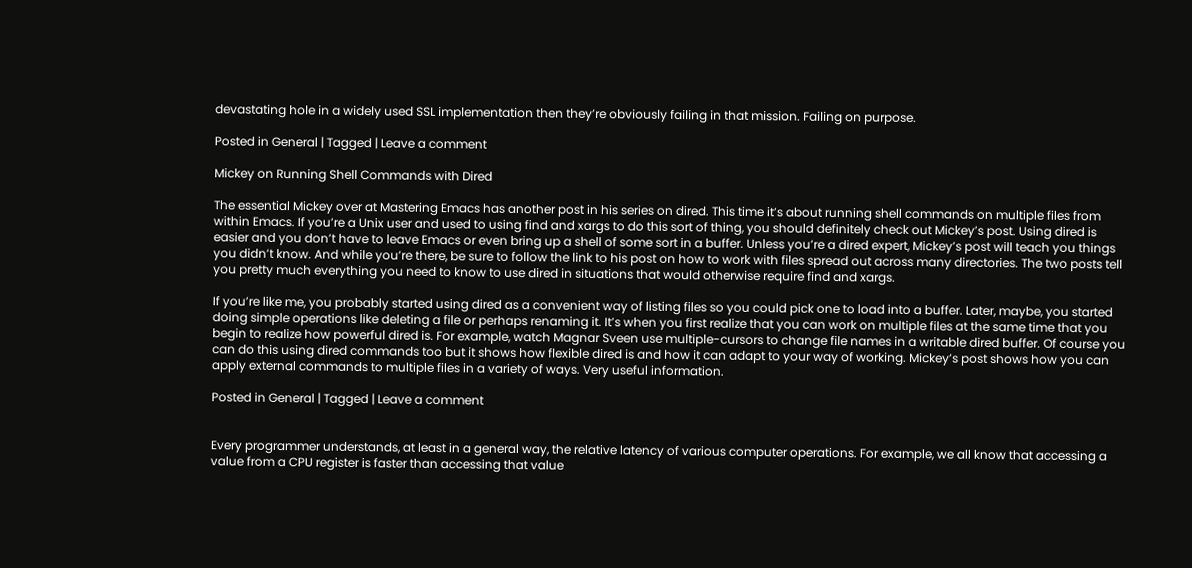devastating hole in a widely used SSL implementation then they’re obviously failing in that mission. Failing on purpose.

Posted in General | Tagged | Leave a comment

Mickey on Running Shell Commands with Dired

The essential Mickey over at Mastering Emacs has another post in his series on dired. This time it’s about running shell commands on multiple files from within Emacs. If you’re a Unix user and used to using find and xargs to do this sort of thing, you should definitely check out Mickey’s post. Using dired is easier and you don’t have to leave Emacs or even bring up a shell of some sort in a buffer. Unless you’re a dired expert, Mickey’s post will teach you things you didn’t know. And while you’re there, be sure to follow the link to his post on how to work with files spread out across many directories. The two posts tell you pretty much everything you need to know to use dired in situations that would otherwise require find and xargs.

If you’re like me, you probably started using dired as a convenient way of listing files so you could pick one to load into a buffer. Later, maybe, you started doing simple operations like deleting a file or perhaps renaming it. It’s when you first realize that you can work on multiple files at the same time that you begin to realize how powerful dired is. For example, watch Magnar Sveen use multiple-cursors to change file names in a writable dired buffer. Of course you can do this using dired commands too but it shows how flexible dired is and how it can adapt to your way of working. Mickey’s post shows how you can apply external commands to multiple files in a variety of ways. Very useful information.

Posted in General | Tagged | Leave a comment


Every programmer understands, at least in a general way, the relative latency of various computer operations. For example, we all know that accessing a value from a CPU register is faster than accessing that value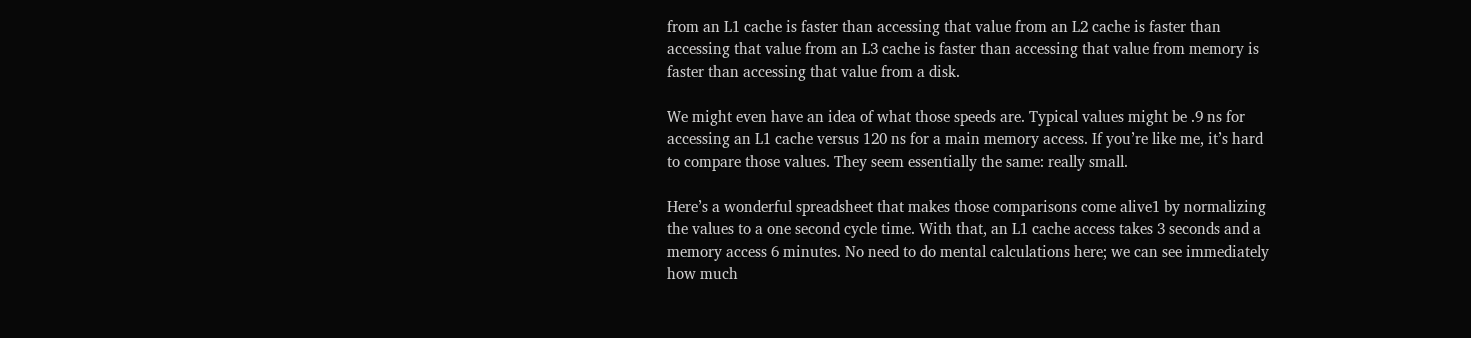from an L1 cache is faster than accessing that value from an L2 cache is faster than accessing that value from an L3 cache is faster than accessing that value from memory is faster than accessing that value from a disk.

We might even have an idea of what those speeds are. Typical values might be .9 ns for accessing an L1 cache versus 120 ns for a main memory access. If you’re like me, it’s hard to compare those values. They seem essentially the same: really small.

Here’s a wonderful spreadsheet that makes those comparisons come alive1 by normalizing the values to a one second cycle time. With that, an L1 cache access takes 3 seconds and a memory access 6 minutes. No need to do mental calculations here; we can see immediately how much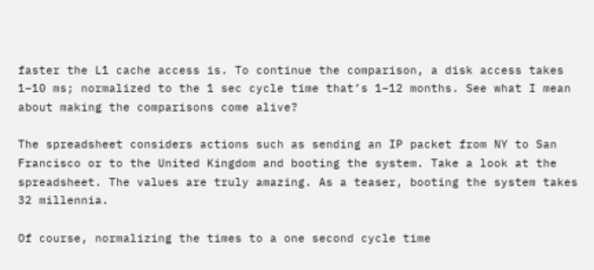faster the L1 cache access is. To continue the comparison, a disk access takes 1–10 ms; normalized to the 1 sec cycle time that’s 1–12 months. See what I mean about making the comparisons come alive?

The spreadsheet considers actions such as sending an IP packet from NY to San Francisco or to the United Kingdom and booting the system. Take a look at the spreadsheet. The values are truly amazing. As a teaser, booting the system takes 32 millennia.

Of course, normalizing the times to a one second cycle time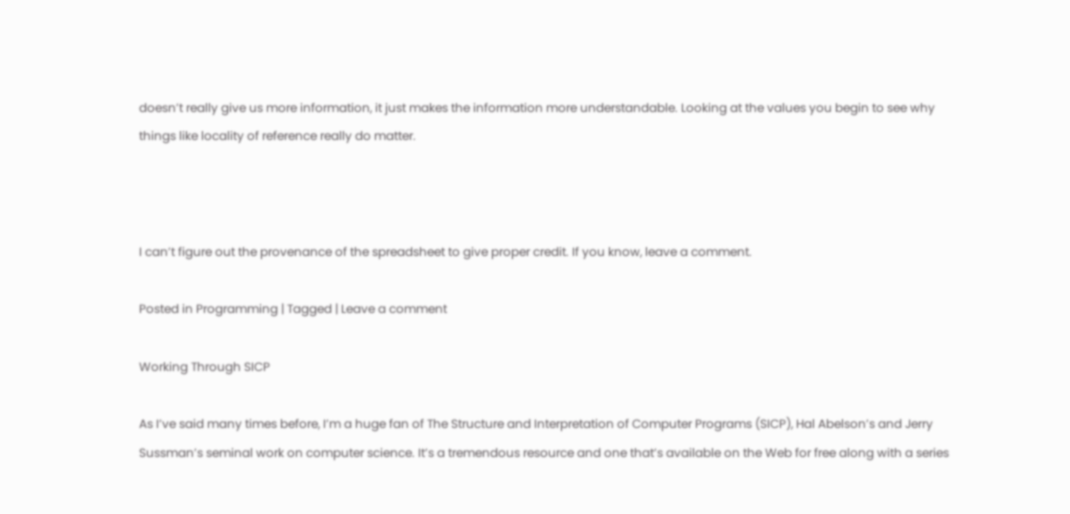doesn’t really give us more information, it just makes the information more understandable. Looking at the values you begin to see why things like locality of reference really do matter.



I can’t figure out the provenance of the spreadsheet to give proper credit. If you know, leave a comment.

Posted in Programming | Tagged | Leave a comment

Working Through SICP

As I’ve said many times before, I’m a huge fan of The Structure and Interpretation of Computer Programs (SICP), Hal Abelson’s and Jerry Sussman’s seminal work on computer science. It’s a tremendous resource and one that’s available on the Web for free along with a series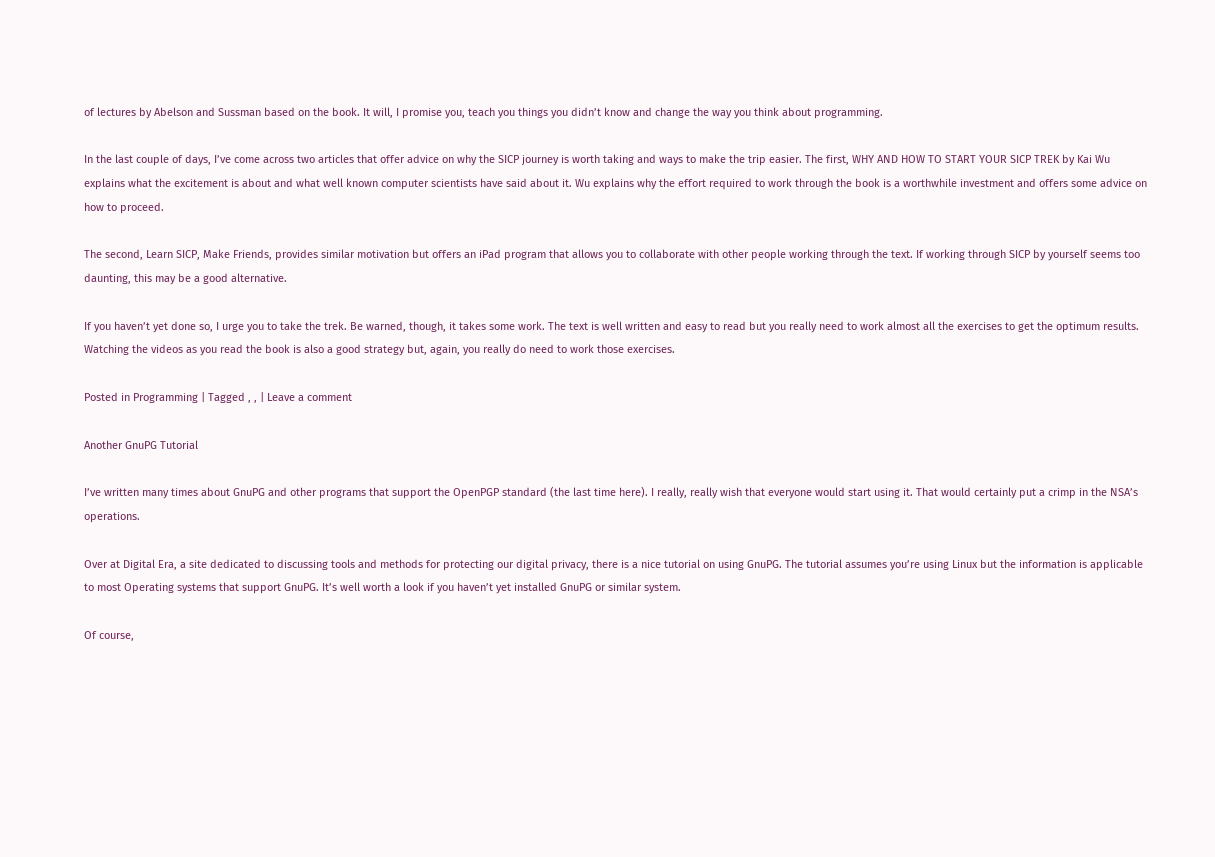of lectures by Abelson and Sussman based on the book. It will, I promise you, teach you things you didn’t know and change the way you think about programming.

In the last couple of days, I’ve come across two articles that offer advice on why the SICP journey is worth taking and ways to make the trip easier. The first, WHY AND HOW TO START YOUR SICP TREK by Kai Wu explains what the excitement is about and what well known computer scientists have said about it. Wu explains why the effort required to work through the book is a worthwhile investment and offers some advice on how to proceed.

The second, Learn SICP, Make Friends, provides similar motivation but offers an iPad program that allows you to collaborate with other people working through the text. If working through SICP by yourself seems too daunting, this may be a good alternative.

If you haven’t yet done so, I urge you to take the trek. Be warned, though, it takes some work. The text is well written and easy to read but you really need to work almost all the exercises to get the optimum results. Watching the videos as you read the book is also a good strategy but, again, you really do need to work those exercises.

Posted in Programming | Tagged , , | Leave a comment

Another GnuPG Tutorial

I’ve written many times about GnuPG and other programs that support the OpenPGP standard (the last time here). I really, really wish that everyone would start using it. That would certainly put a crimp in the NSA’s operations.

Over at Digital Era, a site dedicated to discussing tools and methods for protecting our digital privacy, there is a nice tutorial on using GnuPG. The tutorial assumes you’re using Linux but the information is applicable to most Operating systems that support GnuPG. It’s well worth a look if you haven’t yet installed GnuPG or similar system.

Of course,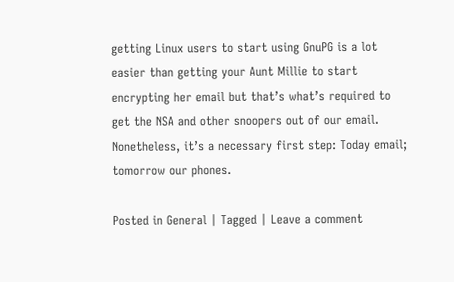getting Linux users to start using GnuPG is a lot easier than getting your Aunt Millie to start encrypting her email but that’s what’s required to get the NSA and other snoopers out of our email. Nonetheless, it’s a necessary first step: Today email; tomorrow our phones.

Posted in General | Tagged | Leave a comment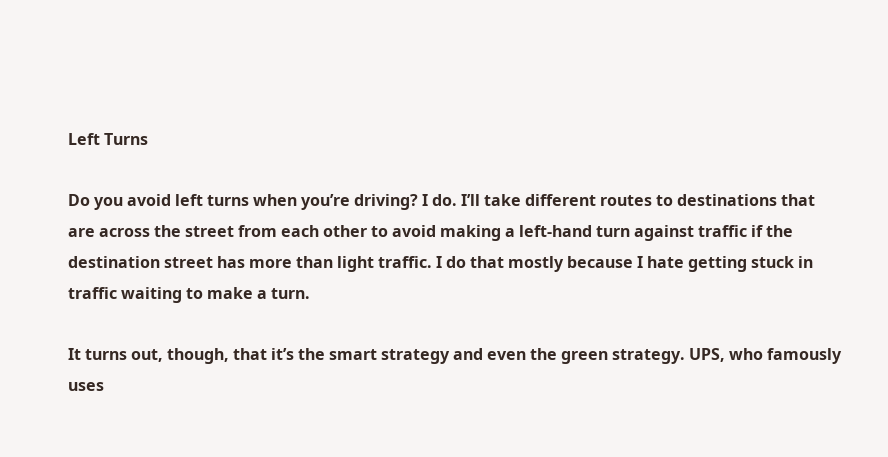Left Turns

Do you avoid left turns when you’re driving? I do. I’ll take different routes to destinations that are across the street from each other to avoid making a left-hand turn against traffic if the destination street has more than light traffic. I do that mostly because I hate getting stuck in traffic waiting to make a turn.

It turns out, though, that it’s the smart strategy and even the green strategy. UPS, who famously uses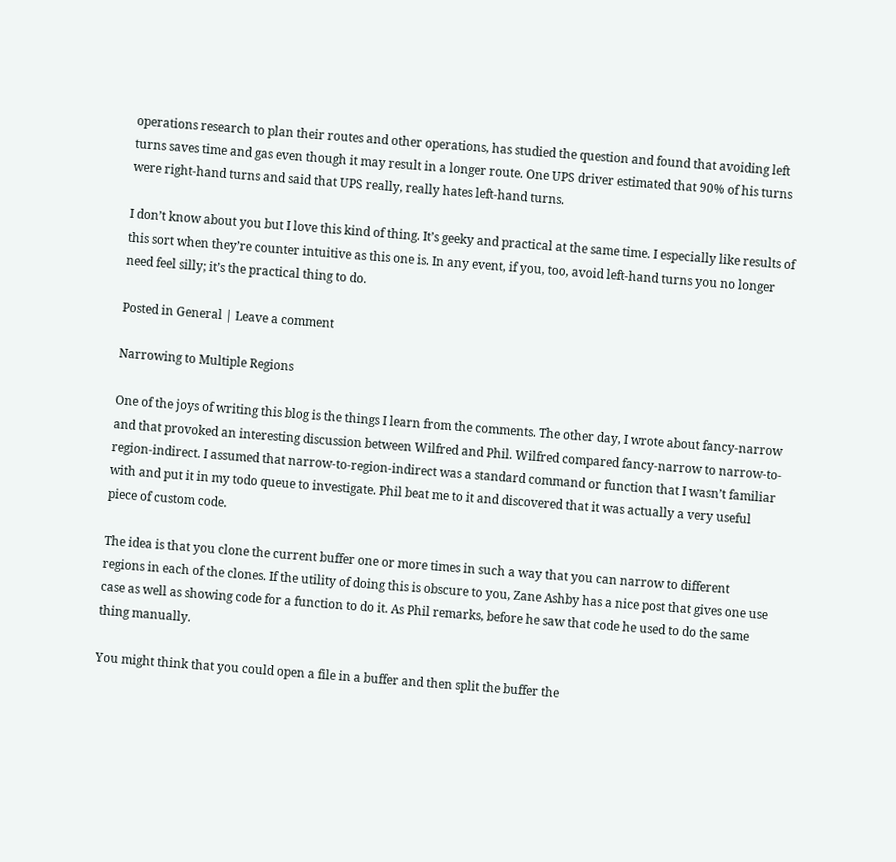operations research to plan their routes and other operations, has studied the question and found that avoiding left turns saves time and gas even though it may result in a longer route. One UPS driver estimated that 90% of his turns were right-hand turns and said that UPS really, really hates left-hand turns.

I don’t know about you but I love this kind of thing. It’s geeky and practical at the same time. I especially like results of this sort when they’re counter intuitive as this one is. In any event, if you, too, avoid left-hand turns you no longer need feel silly; it’s the practical thing to do.

Posted in General | Leave a comment

Narrowing to Multiple Regions

One of the joys of writing this blog is the things I learn from the comments. The other day, I wrote about fancy-narrow and that provoked an interesting discussion between Wilfred and Phil. Wilfred compared fancy-narrow to narrow-to-region-indirect. I assumed that narrow-to-region-indirect was a standard command or function that I wasn’t familiar with and put it in my todo queue to investigate. Phil beat me to it and discovered that it was actually a very useful piece of custom code.

The idea is that you clone the current buffer one or more times in such a way that you can narrow to different regions in each of the clones. If the utility of doing this is obscure to you, Zane Ashby has a nice post that gives one use case as well as showing code for a function to do it. As Phil remarks, before he saw that code he used to do the same thing manually.

You might think that you could open a file in a buffer and then split the buffer the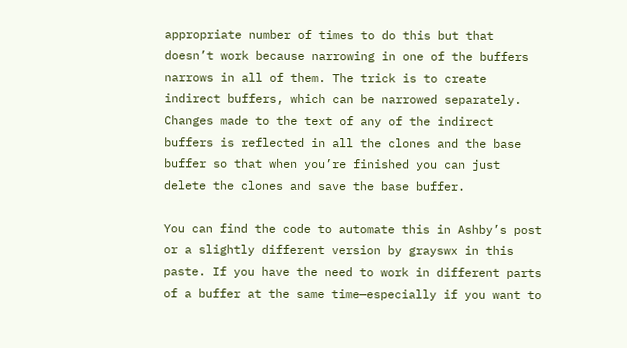appropriate number of times to do this but that doesn’t work because narrowing in one of the buffers narrows in all of them. The trick is to create indirect buffers, which can be narrowed separately. Changes made to the text of any of the indirect buffers is reflected in all the clones and the base buffer so that when you’re finished you can just delete the clones and save the base buffer.

You can find the code to automate this in Ashby’s post or a slightly different version by grayswx in this paste. If you have the need to work in different parts of a buffer at the same time—especially if you want to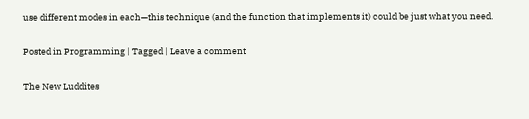use different modes in each—this technique (and the function that implements it) could be just what you need.

Posted in Programming | Tagged | Leave a comment

The New Luddites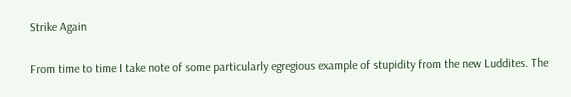Strike Again

From time to time I take note of some particularly egregious example of stupidity from the new Luddites. The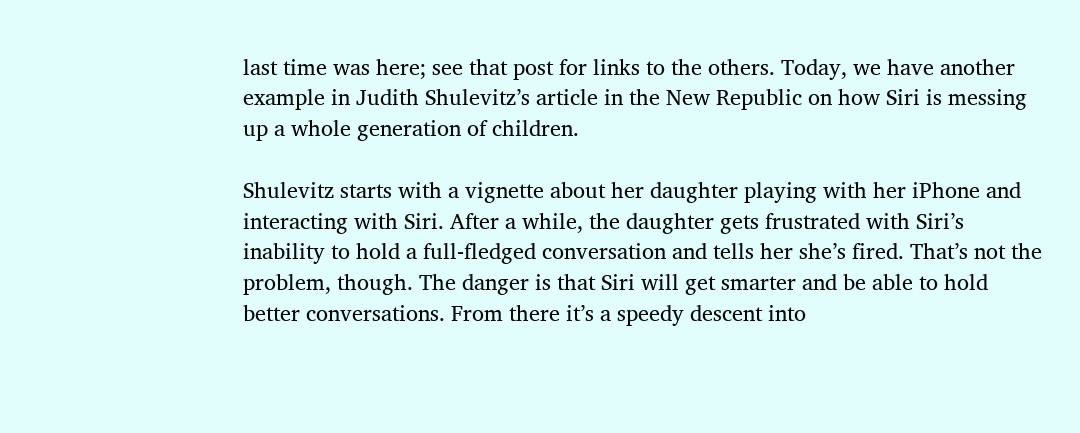last time was here; see that post for links to the others. Today, we have another example in Judith Shulevitz’s article in the New Republic on how Siri is messing up a whole generation of children.

Shulevitz starts with a vignette about her daughter playing with her iPhone and interacting with Siri. After a while, the daughter gets frustrated with Siri’s inability to hold a full-fledged conversation and tells her she’s fired. That’s not the problem, though. The danger is that Siri will get smarter and be able to hold better conversations. From there it’s a speedy descent into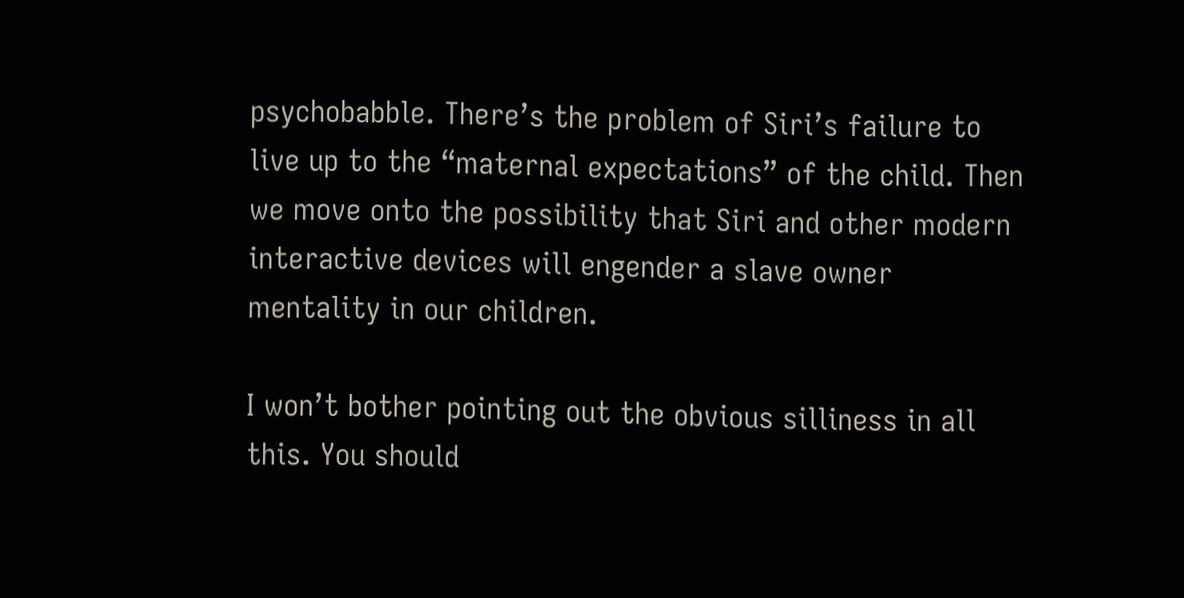psychobabble. There’s the problem of Siri’s failure to live up to the “maternal expectations” of the child. Then we move onto the possibility that Siri and other modern interactive devices will engender a slave owner mentality in our children.

I won’t bother pointing out the obvious silliness in all this. You should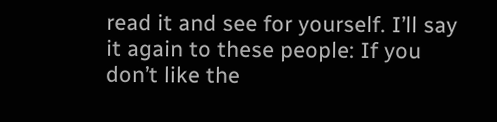read it and see for yourself. I’ll say it again to these people: If you don’t like the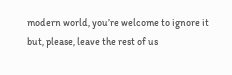modern world, you’re welcome to ignore it but, please, leave the rest of us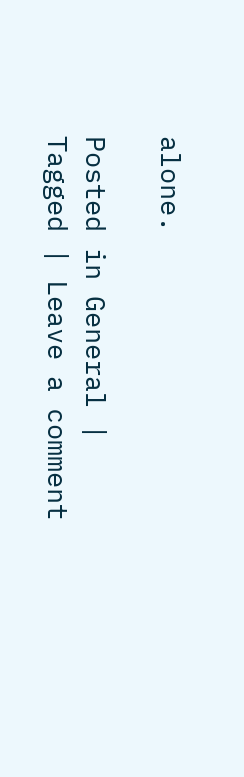alone.

Posted in General | Tagged | Leave a comment